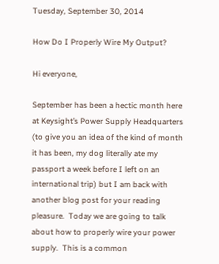Tuesday, September 30, 2014

How Do I Properly Wire My Output?

Hi everyone,

September has been a hectic month here at Keysight’s Power Supply Headquarters (to give you an idea of the kind of month it has been, my dog literally ate my passport a week before I left on an international trip) but I am back with another blog post for your reading pleasure.  Today we are going to talk about how to properly wire your power supply.  This is a common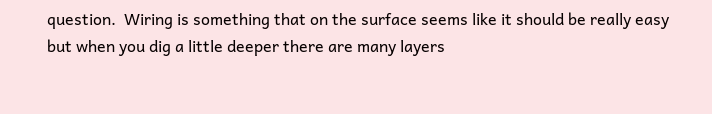question.  Wiring is something that on the surface seems like it should be really easy but when you dig a little deeper there are many layers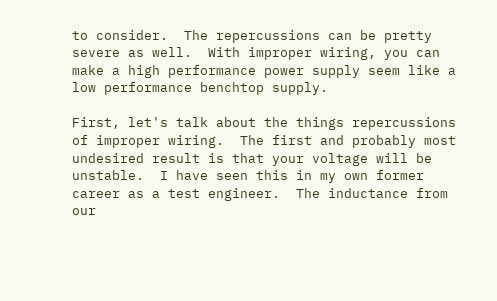to consider.  The repercussions can be pretty severe as well.  With improper wiring, you can make a high performance power supply seem like a low performance benchtop supply.

First, let's talk about the things repercussions of improper wiring.  The first and probably most undesired result is that your voltage will be unstable.  I have seen this in my own former career as a test engineer.  The inductance from our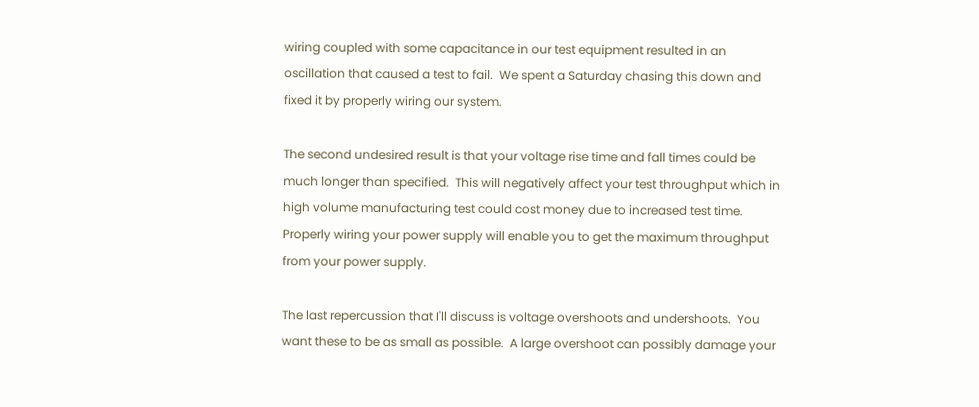wiring coupled with some capacitance in our test equipment resulted in an oscillation that caused a test to fail.  We spent a Saturday chasing this down and fixed it by properly wiring our system.

The second undesired result is that your voltage rise time and fall times could be much longer than specified.  This will negatively affect your test throughput which in high volume manufacturing test could cost money due to increased test time.   Properly wiring your power supply will enable you to get the maximum throughput from your power supply.

The last repercussion that I'll discuss is voltage overshoots and undershoots.  You want these to be as small as possible.  A large overshoot can possibly damage your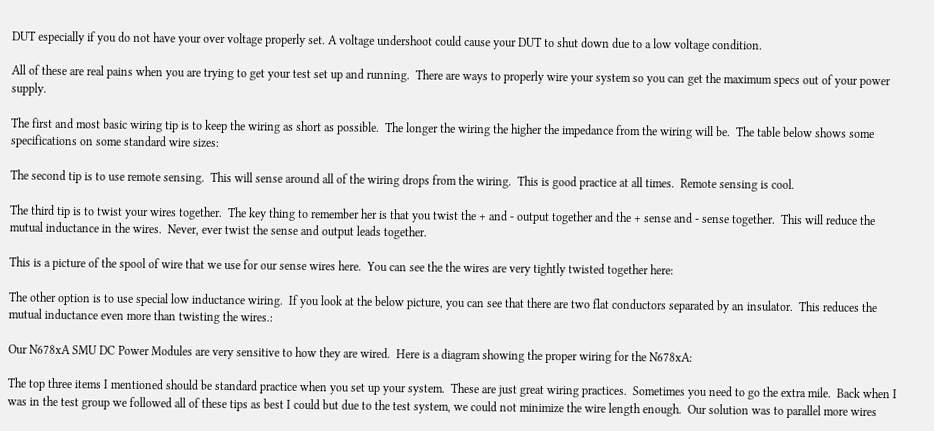DUT especially if you do not have your over voltage properly set. A voltage undershoot could cause your DUT to shut down due to a low voltage condition.

All of these are real pains when you are trying to get your test set up and running.  There are ways to properly wire your system so you can get the maximum specs out of your power supply.

The first and most basic wiring tip is to keep the wiring as short as possible.  The longer the wiring the higher the impedance from the wiring will be.  The table below shows some specifications on some standard wire sizes:

The second tip is to use remote sensing.  This will sense around all of the wiring drops from the wiring.  This is good practice at all times.  Remote sensing is cool.

The third tip is to twist your wires together.  The key thing to remember her is that you twist the + and - output together and the + sense and - sense together.  This will reduce the mutual inductance in the wires.  Never, ever twist the sense and output leads together.

This is a picture of the spool of wire that we use for our sense wires here.  You can see the the wires are very tightly twisted together here:

The other option is to use special low inductance wiring.  If you look at the below picture, you can see that there are two flat conductors separated by an insulator.  This reduces the mutual inductance even more than twisting the wires.:

Our N678xA SMU DC Power Modules are very sensitive to how they are wired.  Here is a diagram showing the proper wiring for the N678xA:

The top three items I mentioned should be standard practice when you set up your system.  These are just great wiring practices.  Sometimes you need to go the extra mile.  Back when I was in the test group we followed all of these tips as best I could but due to the test system, we could not minimize the wire length enough.  Our solution was to parallel more wires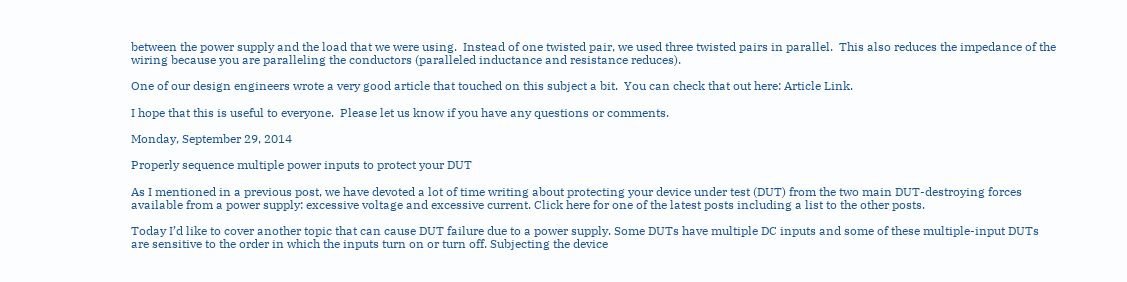between the power supply and the load that we were using.  Instead of one twisted pair, we used three twisted pairs in parallel.  This also reduces the impedance of the wiring because you are paralleling the conductors (paralleled inductance and resistance reduces).

One of our design engineers wrote a very good article that touched on this subject a bit.  You can check that out here: Article Link.

I hope that this is useful to everyone.  Please let us know if you have any questions or comments.

Monday, September 29, 2014

Properly sequence multiple power inputs to protect your DUT

As I mentioned in a previous post, we have devoted a lot of time writing about protecting your device under test (DUT) from the two main DUT-destroying forces available from a power supply: excessive voltage and excessive current. Click here for one of the latest posts including a list to the other posts.

Today I’d like to cover another topic that can cause DUT failure due to a power supply. Some DUTs have multiple DC inputs and some of these multiple-input DUTs are sensitive to the order in which the inputs turn on or turn off. Subjecting the device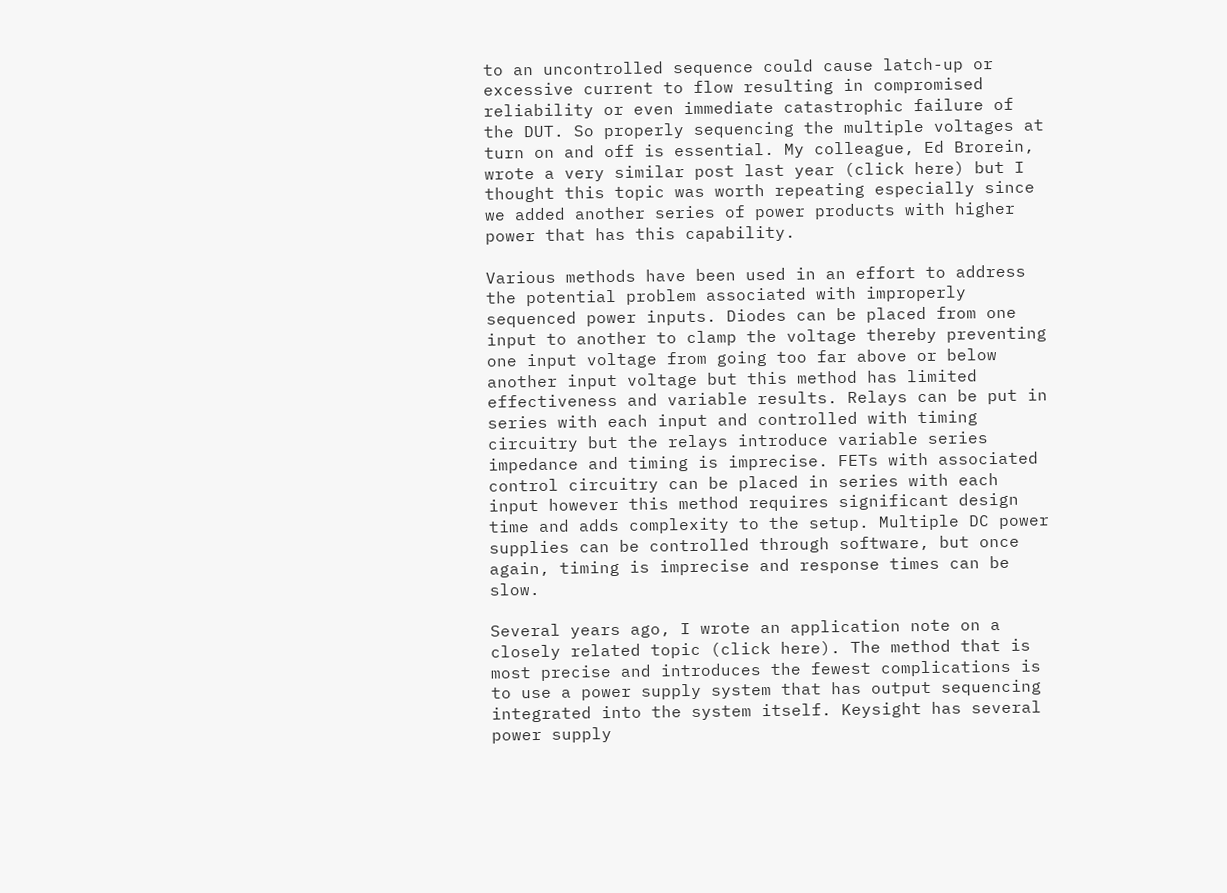to an uncontrolled sequence could cause latch-up or excessive current to flow resulting in compromised reliability or even immediate catastrophic failure of the DUT. So properly sequencing the multiple voltages at turn on and off is essential. My colleague, Ed Brorein, wrote a very similar post last year (click here) but I thought this topic was worth repeating especially since we added another series of power products with higher power that has this capability.

Various methods have been used in an effort to address the potential problem associated with improperly sequenced power inputs. Diodes can be placed from one input to another to clamp the voltage thereby preventing one input voltage from going too far above or below another input voltage but this method has limited effectiveness and variable results. Relays can be put in series with each input and controlled with timing circuitry but the relays introduce variable series impedance and timing is imprecise. FETs with associated control circuitry can be placed in series with each input however this method requires significant design time and adds complexity to the setup. Multiple DC power supplies can be controlled through software, but once again, timing is imprecise and response times can be slow.

Several years ago, I wrote an application note on a closely related topic (click here). The method that is most precise and introduces the fewest complications is to use a power supply system that has output sequencing integrated into the system itself. Keysight has several power supply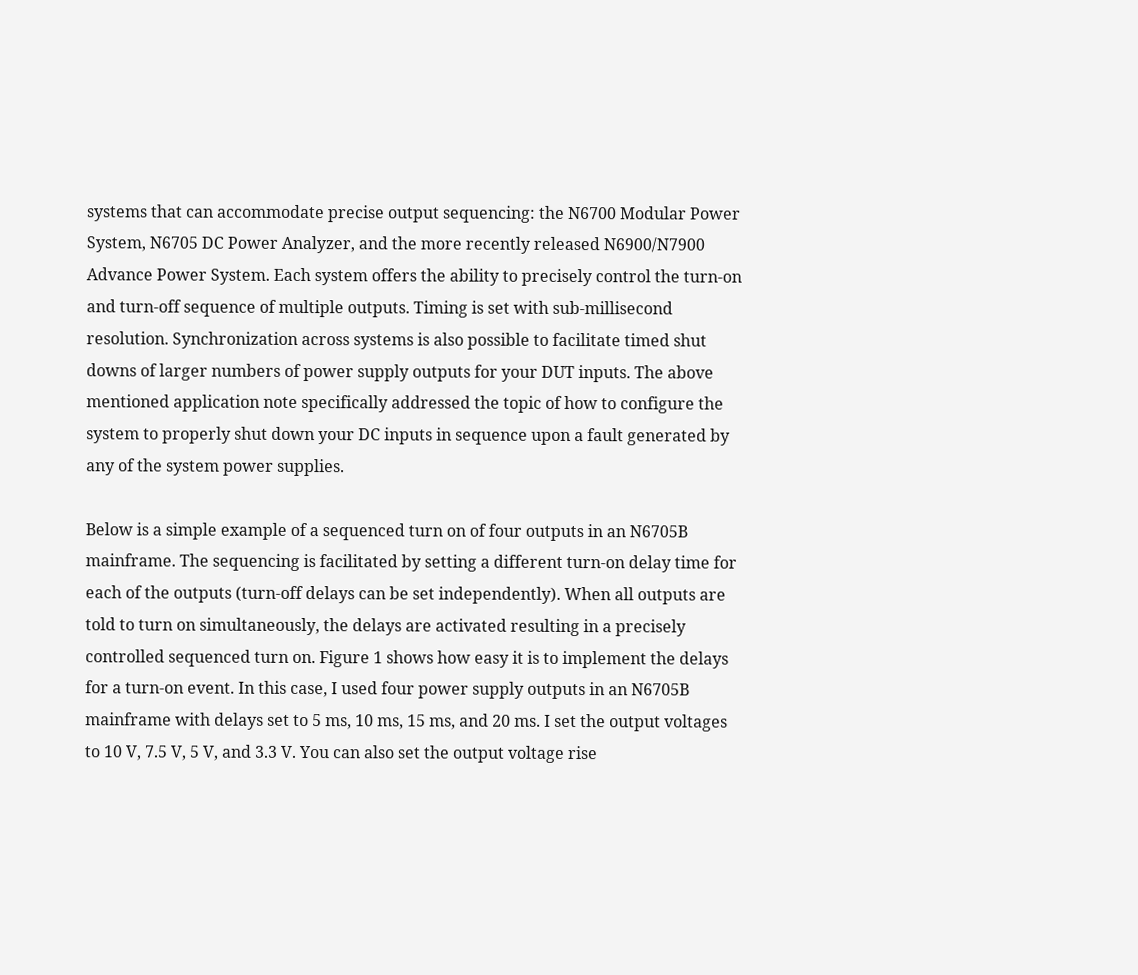systems that can accommodate precise output sequencing: the N6700 Modular Power System, N6705 DC Power Analyzer, and the more recently released N6900/N7900 Advance Power System. Each system offers the ability to precisely control the turn-on and turn-off sequence of multiple outputs. Timing is set with sub-millisecond resolution. Synchronization across systems is also possible to facilitate timed shut downs of larger numbers of power supply outputs for your DUT inputs. The above mentioned application note specifically addressed the topic of how to configure the system to properly shut down your DC inputs in sequence upon a fault generated by any of the system power supplies.

Below is a simple example of a sequenced turn on of four outputs in an N6705B mainframe. The sequencing is facilitated by setting a different turn-on delay time for each of the outputs (turn-off delays can be set independently). When all outputs are told to turn on simultaneously, the delays are activated resulting in a precisely controlled sequenced turn on. Figure 1 shows how easy it is to implement the delays for a turn-on event. In this case, I used four power supply outputs in an N6705B mainframe with delays set to 5 ms, 10 ms, 15 ms, and 20 ms. I set the output voltages to 10 V, 7.5 V, 5 V, and 3.3 V. You can also set the output voltage rise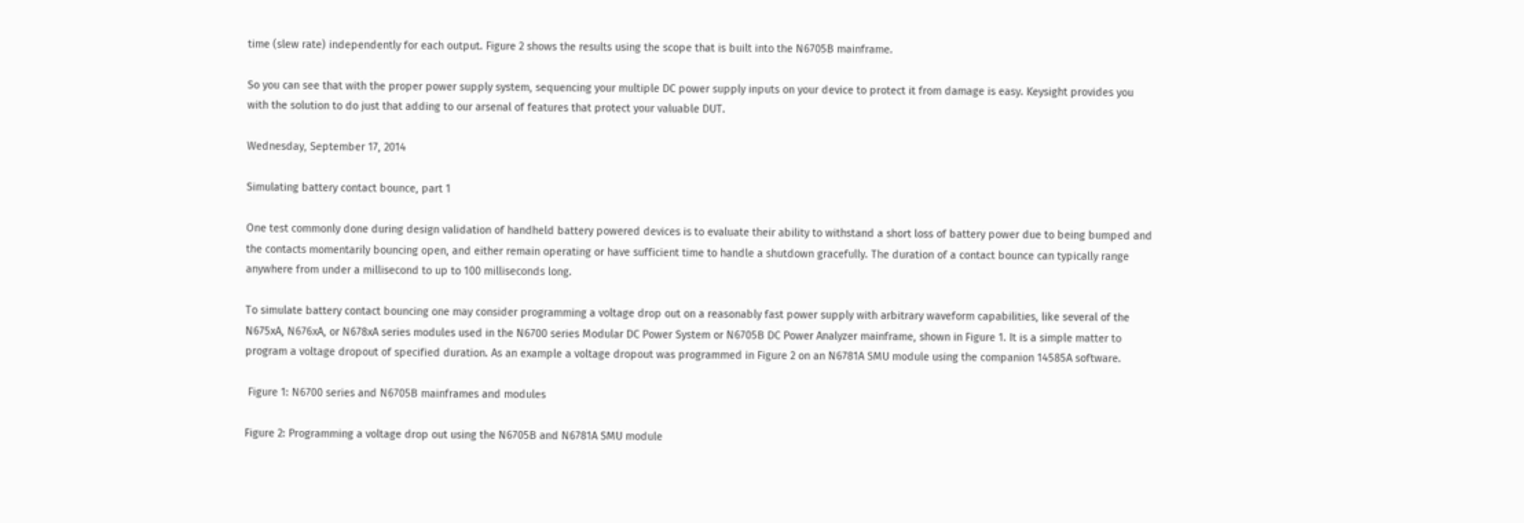time (slew rate) independently for each output. Figure 2 shows the results using the scope that is built into the N6705B mainframe.

So you can see that with the proper power supply system, sequencing your multiple DC power supply inputs on your device to protect it from damage is easy. Keysight provides you with the solution to do just that adding to our arsenal of features that protect your valuable DUT.

Wednesday, September 17, 2014

Simulating battery contact bounce, part 1

One test commonly done during design validation of handheld battery powered devices is to evaluate their ability to withstand a short loss of battery power due to being bumped and the contacts momentarily bouncing open, and either remain operating or have sufficient time to handle a shutdown gracefully. The duration of a contact bounce can typically range anywhere from under a millisecond to up to 100 milliseconds long.

To simulate battery contact bouncing one may consider programming a voltage drop out on a reasonably fast power supply with arbitrary waveform capabilities, like several of the N675xA, N676xA, or N678xA series modules used in the N6700 series Modular DC Power System or N6705B DC Power Analyzer mainframe, shown in Figure 1. It is a simple matter to program a voltage dropout of specified duration. As an example a voltage dropout was programmed in Figure 2 on an N6781A SMU module using the companion 14585A software.

 Figure 1: N6700 series and N6705B mainframes and modules

Figure 2: Programming a voltage drop out using the N6705B and N6781A SMU module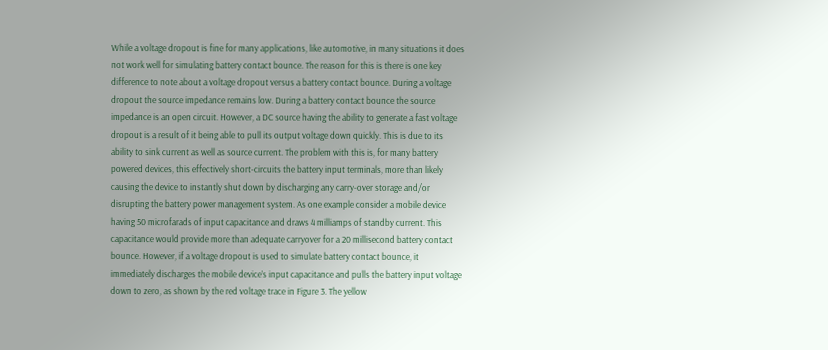While a voltage dropout is fine for many applications, like automotive, in many situations it does not work well for simulating battery contact bounce. The reason for this is there is one key difference to note about a voltage dropout versus a battery contact bounce. During a voltage dropout the source impedance remains low. During a battery contact bounce the source impedance is an open circuit. However, a DC source having the ability to generate a fast voltage dropout is a result of it being able to pull its output voltage down quickly. This is due to its ability to sink current as well as source current. The problem with this is, for many battery powered devices, this effectively short-circuits the battery input terminals, more than likely causing the device to instantly shut down by discharging any carry-over storage and/or disrupting the battery power management system. As one example consider a mobile device having 50 microfarads of input capacitance and draws 4 milliamps of standby current. This capacitance would provide more than adequate carryover for a 20 millisecond battery contact bounce. However, if a voltage dropout is used to simulate battery contact bounce, it immediately discharges the mobile device’s input capacitance and pulls the battery input voltage down to zero, as shown by the red voltage trace in Figure 3. The yellow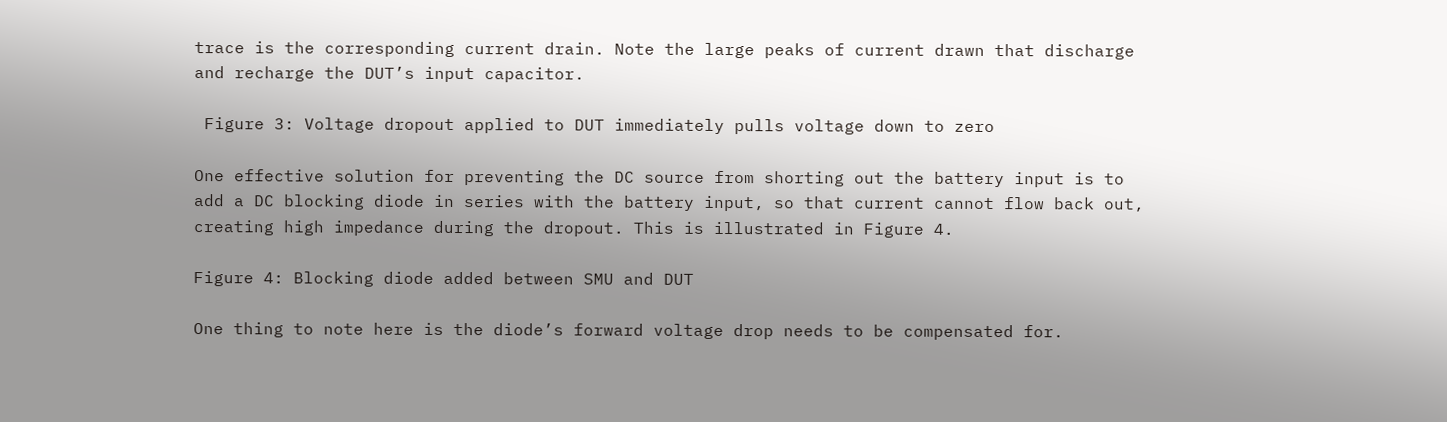trace is the corresponding current drain. Note the large peaks of current drawn that discharge and recharge the DUT’s input capacitor.

 Figure 3: Voltage dropout applied to DUT immediately pulls voltage down to zero

One effective solution for preventing the DC source from shorting out the battery input is to add a DC blocking diode in series with the battery input, so that current cannot flow back out, creating high impedance during the dropout. This is illustrated in Figure 4.

Figure 4: Blocking diode added between SMU and DUT

One thing to note here is the diode’s forward voltage drop needs to be compensated for.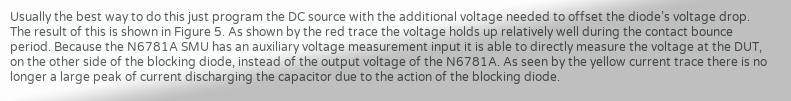Usually the best way to do this just program the DC source with the additional voltage needed to offset the diode’s voltage drop. The result of this is shown in Figure 5. As shown by the red trace the voltage holds up relatively well during the contact bounce period. Because the N6781A SMU has an auxiliary voltage measurement input it is able to directly measure the voltage at the DUT, on the other side of the blocking diode, instead of the output voltage of the N6781A. As seen by the yellow current trace there is no longer a large peak of current discharging the capacitor due to the action of the blocking diode.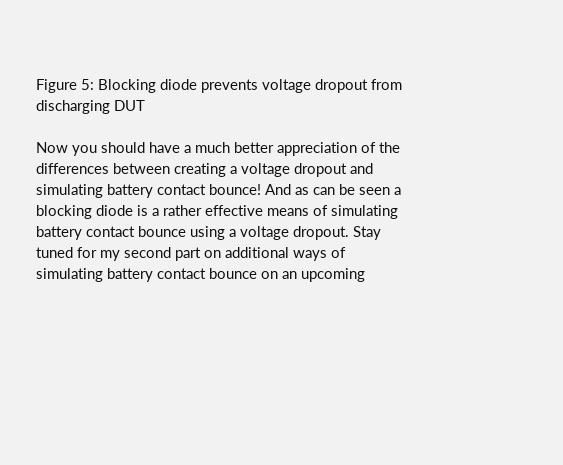Figure 5: Blocking diode prevents voltage dropout from discharging DUT

Now you should have a much better appreciation of the differences between creating a voltage dropout and simulating battery contact bounce! And as can be seen a blocking diode is a rather effective means of simulating battery contact bounce using a voltage dropout. Stay tuned for my second part on additional ways of simulating battery contact bounce on an upcoming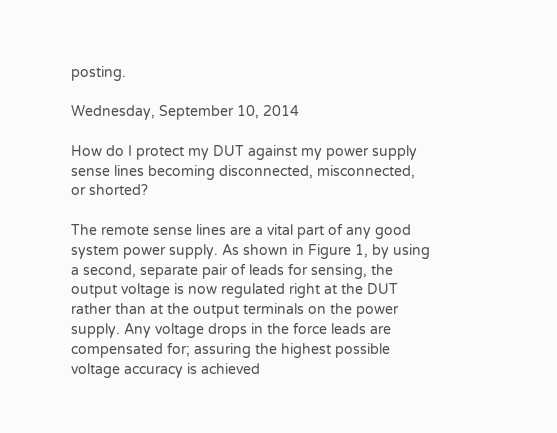posting.

Wednesday, September 10, 2014

How do I protect my DUT against my power supply sense lines becoming disconnected, misconnected, or shorted?

The remote sense lines are a vital part of any good system power supply. As shown in Figure 1, by using a second, separate pair of leads for sensing, the output voltage is now regulated right at the DUT rather than at the output terminals on the power supply. Any voltage drops in the force leads are compensated for; assuring the highest possible voltage accuracy is achieved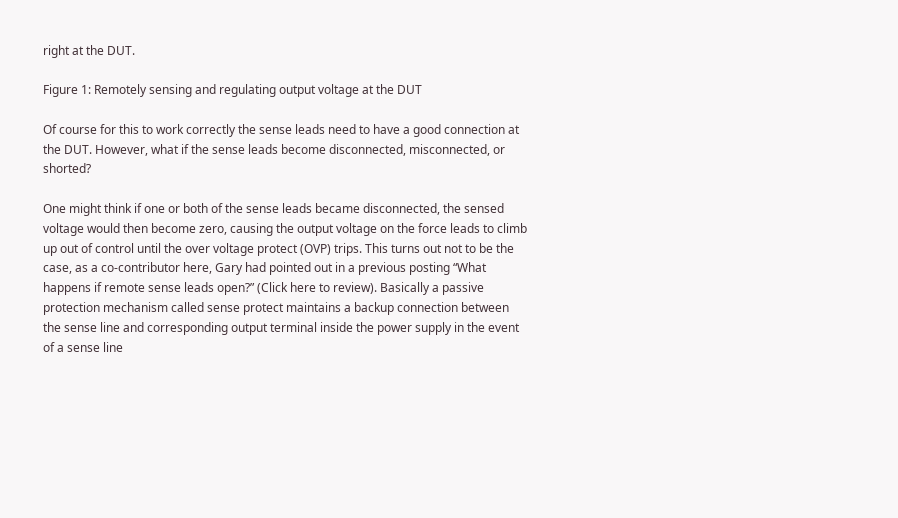right at the DUT.

Figure 1: Remotely sensing and regulating output voltage at the DUT

Of course for this to work correctly the sense leads need to have a good connection at the DUT. However, what if the sense leads become disconnected, misconnected, or shorted?

One might think if one or both of the sense leads became disconnected, the sensed voltage would then become zero, causing the output voltage on the force leads to climb up out of control until the over voltage protect (OVP) trips. This turns out not to be the case, as a co-contributor here, Gary had pointed out in a previous posting “What happens if remote sense leads open?” (Click here to review). Basically a passive protection mechanism called sense protect maintains a backup connection between the sense line and corresponding output terminal inside the power supply in the event of a sense line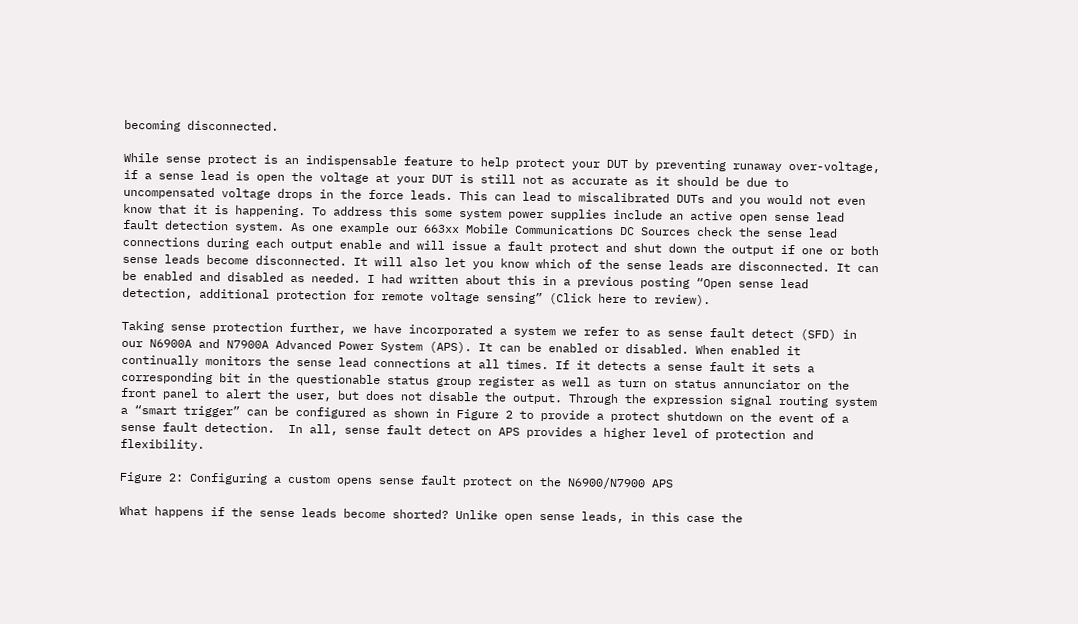becoming disconnected.

While sense protect is an indispensable feature to help protect your DUT by preventing runaway over-voltage, if a sense lead is open the voltage at your DUT is still not as accurate as it should be due to uncompensated voltage drops in the force leads. This can lead to miscalibrated DUTs and you would not even know that it is happening. To address this some system power supplies include an active open sense lead fault detection system. As one example our 663xx Mobile Communications DC Sources check the sense lead connections during each output enable and will issue a fault protect and shut down the output if one or both sense leads become disconnected. It will also let you know which of the sense leads are disconnected. It can be enabled and disabled as needed. I had written about this in a previous posting “Open sense lead detection, additional protection for remote voltage sensing” (Click here to review).

Taking sense protection further, we have incorporated a system we refer to as sense fault detect (SFD) in our N6900A and N7900A Advanced Power System (APS). It can be enabled or disabled. When enabled it continually monitors the sense lead connections at all times. If it detects a sense fault it sets a corresponding bit in the questionable status group register as well as turn on status annunciator on the front panel to alert the user, but does not disable the output. Through the expression signal routing system a “smart trigger” can be configured as shown in Figure 2 to provide a protect shutdown on the event of a sense fault detection.  In all, sense fault detect on APS provides a higher level of protection and flexibility.

Figure 2: Configuring a custom opens sense fault protect on the N6900/N7900 APS

What happens if the sense leads become shorted? Unlike open sense leads, in this case the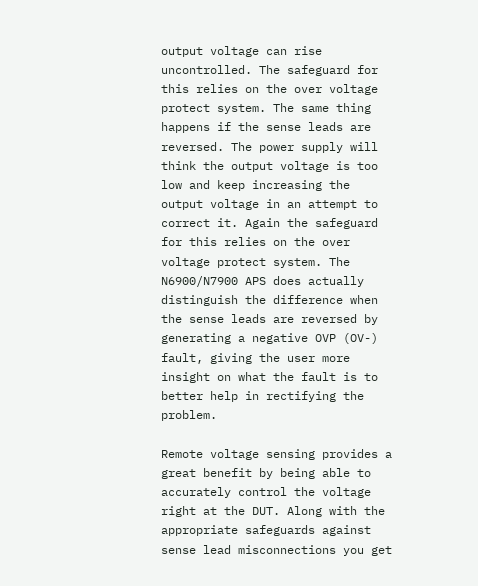output voltage can rise uncontrolled. The safeguard for this relies on the over voltage protect system. The same thing happens if the sense leads are reversed. The power supply will think the output voltage is too low and keep increasing the output voltage in an attempt to correct it. Again the safeguard for this relies on the over voltage protect system. The N6900/N7900 APS does actually distinguish the difference when the sense leads are reversed by generating a negative OVP (OV-) fault, giving the user more insight on what the fault is to better help in rectifying the problem.

Remote voltage sensing provides a great benefit by being able to accurately control the voltage right at the DUT. Along with the appropriate safeguards against sense lead misconnections you get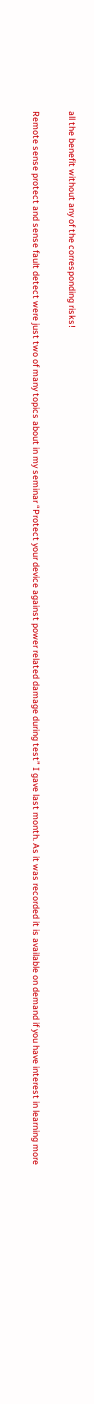all the benefit without any of the corresponding risks!

Remote sense protect and sense fault detect were just two of many topics about in my seminar “Protect your device against power related damage during test” I gave last month. As it was recorded it is available on demand if you have interest in learning more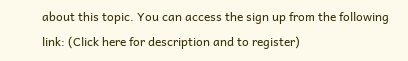about this topic. You can access the sign up from the following link: (Click here for description and to register)